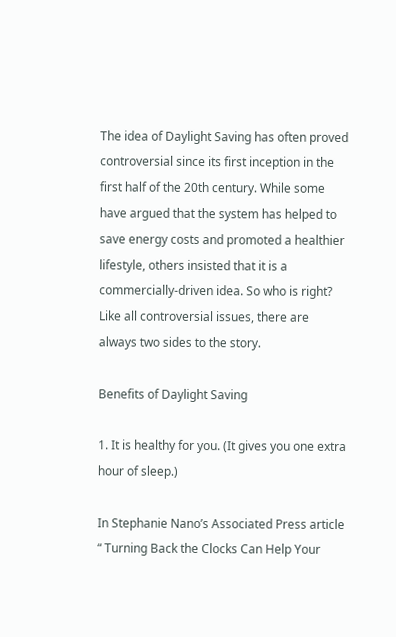The idea of Daylight Saving has often proved controversial since its first inception in the first half of the 20th century. While some have argued that the system has helped to save energy costs and promoted a healthier lifestyle, others insisted that it is a commercially-driven idea. So who is right? Like all controversial issues, there are always two sides to the story.

Benefits of Daylight Saving

1. It is healthy for you. (It gives you one extra hour of sleep.)

In Stephanie Nano’s Associated Press article “ Turning Back the Clocks Can Help Your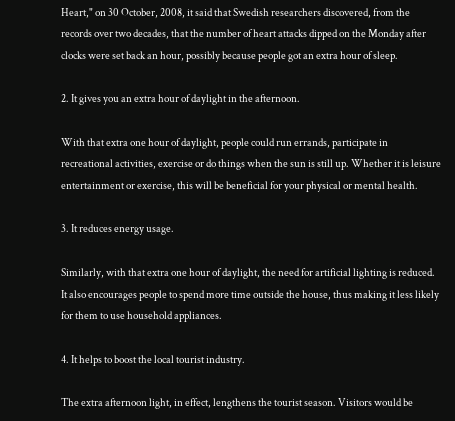Heart," on 30 October, 2008, it said that Swedish researchers discovered, from the records over two decades, that the number of heart attacks dipped on the Monday after clocks were set back an hour, possibly because people got an extra hour of sleep.

2. It gives you an extra hour of daylight in the afternoon.

With that extra one hour of daylight, people could run errands, participate in recreational activities, exercise or do things when the sun is still up. Whether it is leisure entertainment or exercise, this will be beneficial for your physical or mental health.

3. It reduces energy usage.

Similarly, with that extra one hour of daylight, the need for artificial lighting is reduced. It also encourages people to spend more time outside the house, thus making it less likely for them to use household appliances.

4. It helps to boost the local tourist industry.

The extra afternoon light, in effect, lengthens the tourist season. Visitors would be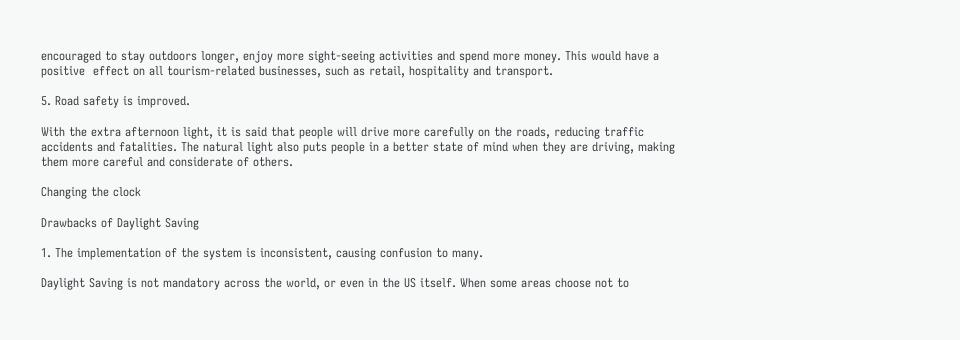encouraged to stay outdoors longer, enjoy more sight-seeing activities and spend more money. This would have a positive  effect on all tourism-related businesses, such as retail, hospitality and transport.

5. Road safety is improved.

With the extra afternoon light, it is said that people will drive more carefully on the roads, reducing traffic accidents and fatalities. The natural light also puts people in a better state of mind when they are driving, making them more careful and considerate of others.

Changing the clock

Drawbacks of Daylight Saving

1. The implementation of the system is inconsistent, causing confusion to many.

Daylight Saving is not mandatory across the world, or even in the US itself. When some areas choose not to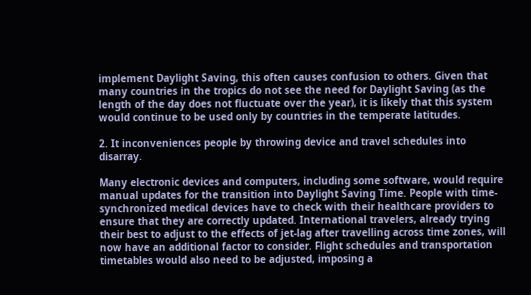implement Daylight Saving, this often causes confusion to others. Given that many countries in the tropics do not see the need for Daylight Saving (as the length of the day does not fluctuate over the year), it is likely that this system would continue to be used only by countries in the temperate latitudes.

2. It inconveniences people by throwing device and travel schedules into disarray.

Many electronic devices and computers, including some software, would require manual updates for the transition into Daylight Saving Time. People with time-synchronized medical devices have to check with their healthcare providers to ensure that they are correctly updated. International travelers, already trying their best to adjust to the effects of jet-lag after travelling across time zones, will now have an additional factor to consider. Flight schedules and transportation timetables would also need to be adjusted, imposing a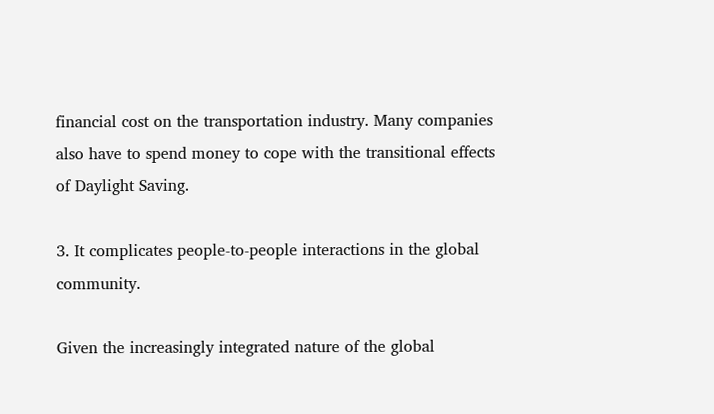financial cost on the transportation industry. Many companies also have to spend money to cope with the transitional effects of Daylight Saving.

3. It complicates people-to-people interactions in the global community.

Given the increasingly integrated nature of the global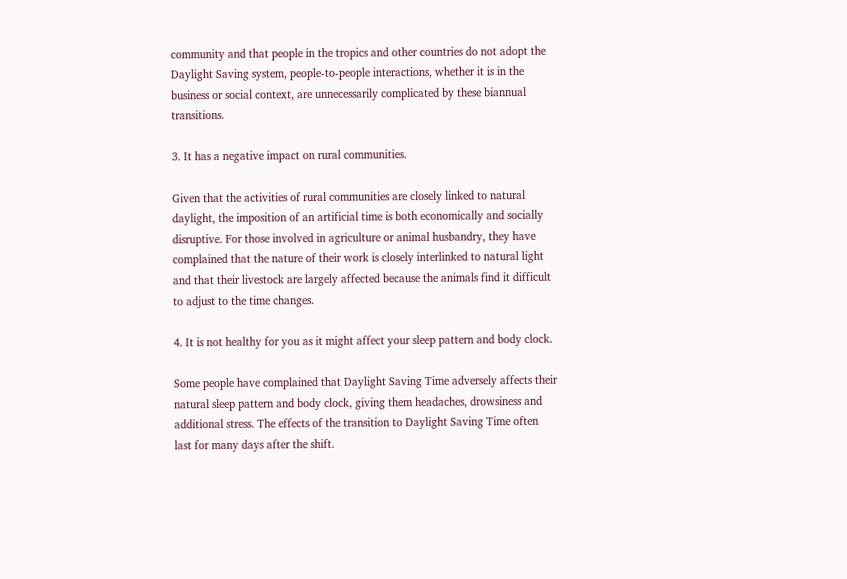community and that people in the tropics and other countries do not adopt the Daylight Saving system, people-to-people interactions, whether it is in the business or social context, are unnecessarily complicated by these biannual transitions.

3. It has a negative impact on rural communities.

Given that the activities of rural communities are closely linked to natural daylight, the imposition of an artificial time is both economically and socially disruptive. For those involved in agriculture or animal husbandry, they have complained that the nature of their work is closely interlinked to natural light and that their livestock are largely affected because the animals find it difficult to adjust to the time changes.

4. It is not healthy for you as it might affect your sleep pattern and body clock.

Some people have complained that Daylight Saving Time adversely affects their natural sleep pattern and body clock, giving them headaches, drowsiness and additional stress. The effects of the transition to Daylight Saving Time often last for many days after the shift.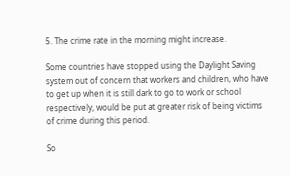5. The crime rate in the morning might increase.

Some countries have stopped using the Daylight Saving system out of concern that workers and children, who have to get up when it is still dark to go to work or school respectively, would be put at greater risk of being victims of crime during this period.

So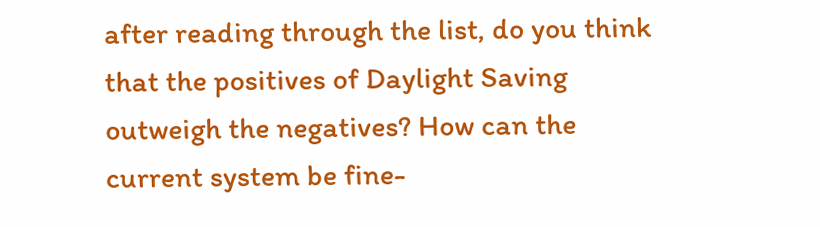after reading through the list, do you think that the positives of Daylight Saving outweigh the negatives? How can the current system be fine-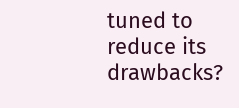tuned to reduce its drawbacks?